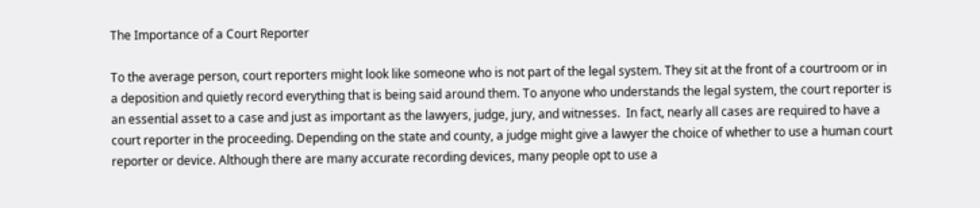The Importance of a Court Reporter

To the average person, court reporters might look like someone who is not part of the legal system. They sit at the front of a courtroom or in a deposition and quietly record everything that is being said around them. To anyone who understands the legal system, the court reporter is an essential asset to a case and just as important as the lawyers, judge, jury, and witnesses.  In fact, nearly all cases are required to have a court reporter in the proceeding. Depending on the state and county, a judge might give a lawyer the choice of whether to use a human court reporter or device. Although there are many accurate recording devices, many people opt to use a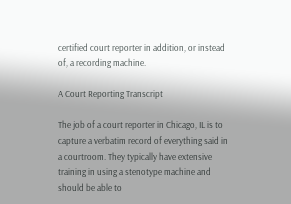certified court reporter in addition, or instead of, a recording machine.

A Court Reporting Transcript

The job of a court reporter in Chicago, IL is to capture a verbatim record of everything said in a courtroom. They typically have extensive training in using a stenotype machine and should be able to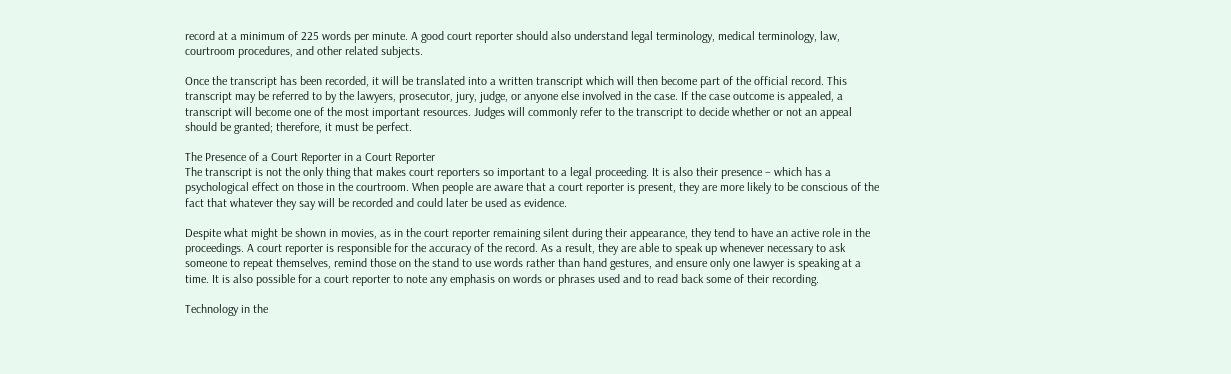record at a minimum of 225 words per minute. A good court reporter should also understand legal terminology, medical terminology, law, courtroom procedures, and other related subjects.

Once the transcript has been recorded, it will be translated into a written transcript which will then become part of the official record. This transcript may be referred to by the lawyers, prosecutor, jury, judge, or anyone else involved in the case. If the case outcome is appealed, a transcript will become one of the most important resources. Judges will commonly refer to the transcript to decide whether or not an appeal should be granted; therefore, it must be perfect.

The Presence of a Court Reporter in a Court Reporter
The transcript is not the only thing that makes court reporters so important to a legal proceeding. It is also their presence – which has a psychological effect on those in the courtroom. When people are aware that a court reporter is present, they are more likely to be conscious of the fact that whatever they say will be recorded and could later be used as evidence.

Despite what might be shown in movies, as in the court reporter remaining silent during their appearance, they tend to have an active role in the proceedings. A court reporter is responsible for the accuracy of the record. As a result, they are able to speak up whenever necessary to ask someone to repeat themselves, remind those on the stand to use words rather than hand gestures, and ensure only one lawyer is speaking at a time. It is also possible for a court reporter to note any emphasis on words or phrases used and to read back some of their recording.

Technology in the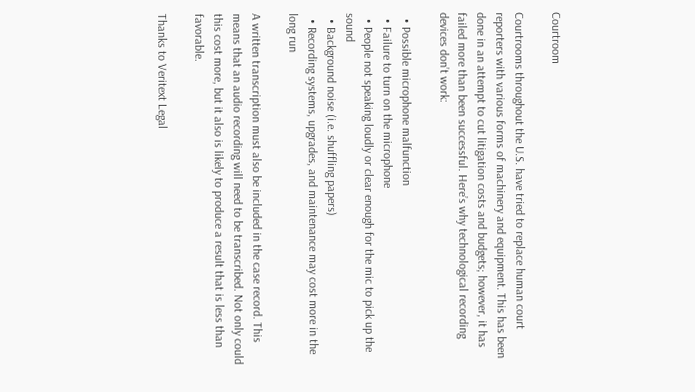Courtroom

Courtrooms throughout the U.S. have tried to replace human court reporters with various forms of machinery and equipment. This has been done in an attempt to cut litigation costs and budgets; however, it has failed more than been successful. Here’s why technological recording devices don’t work:

  • Possible microphone malfunction
  • Failure to turn on the microphone
  • People not speaking loudly or clear enough for the mic to pick up the sound
  • Background noise (i.e. shuffling papers)
  • Recording systems, upgrades, and maintenance may cost more in the long run

A written transcription must also be included in the case record. This means that an audio recording will need to be transcribed. Not only could this cost more, but it also is likely to produce a result that is less than favorable.

Thanks to Veritext Legal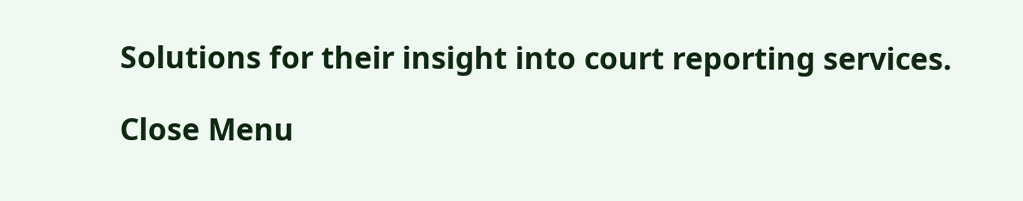Solutions for their insight into court reporting services.

Close Menu